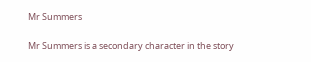Mr Summers

Mr Summers is a secondary character in the story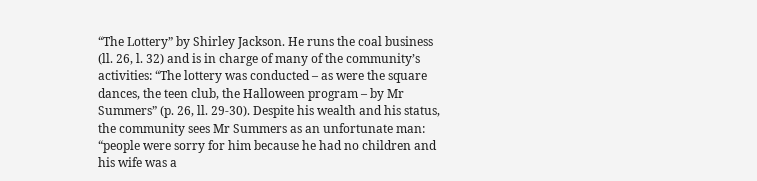“The Lottery” by Shirley Jackson. He runs the coal business (ll. 26, l. 32) and is in charge of many of the community’s activities: “The lottery was conducted – as were the square dances, the teen club, the Halloween program – by Mr Summers” (p. 26, ll. 29-30). Despite his wealth and his status, the community sees Mr Summers as an unfortunate man: “people were sorry for him because he had no children and his wife was a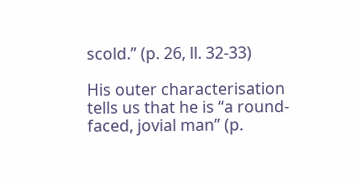scold.” (p. 26, ll. 32-33)

His outer characterisation tells us that he is “a round-faced, jovial man” (p.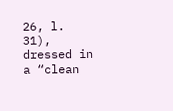26, l. 31), dressed in a “clean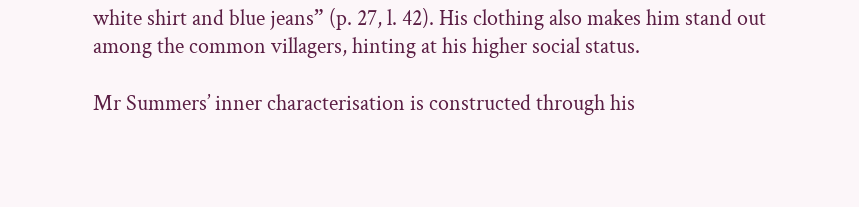white shirt and blue jeans” (p. 27, l. 42). His clothing also makes him stand out among the common villagers, hinting at his higher social status.

Mr Summers’ inner characterisation is constructed through his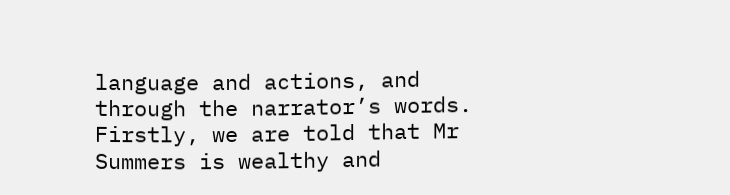language and actions, and through the narrator’s words. Firstly, we are told that Mr Summers is wealthy and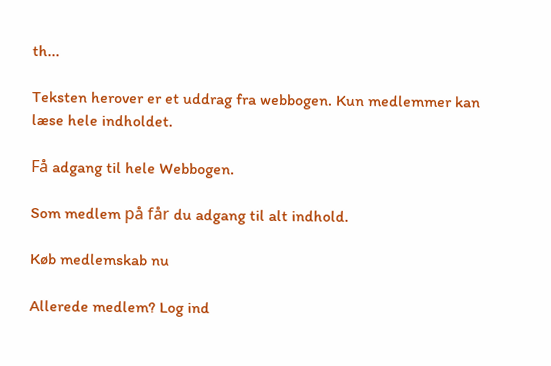th...

Teksten herover er et uddrag fra webbogen. Kun medlemmer kan læse hele indholdet.

Få adgang til hele Webbogen.

Som medlem på får du adgang til alt indhold.

Køb medlemskab nu

Allerede medlem? Log ind